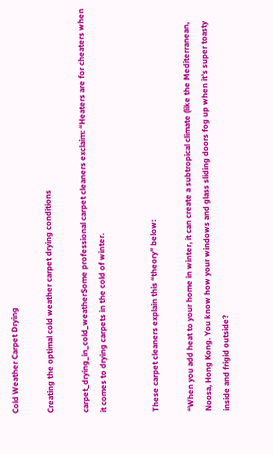Cold Weather Carpet Drying

Creating the optimal cold weather carpet drying conditions

carpet_drying_in_cold_weatherSome professional carpet cleaners exclaim: “Heaters are for cheaters when it comes to drying carpets in the cold of winter.


These carpet cleaners explain this “theory” below:

“When you add heat to your home in winter, it can create a subtropical climate (like the Mediterranean, Noosa, Hong Kong. You know how your windows and glass sliding doors fog up when it’s super toasty inside and frigid outside?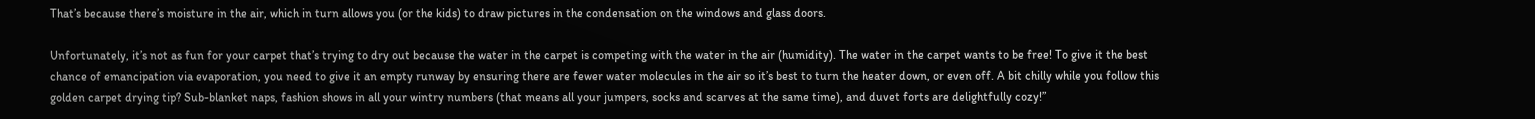That’s because there’s moisture in the air, which in turn allows you (or the kids) to draw pictures in the condensation on the windows and glass doors.

Unfortunately, it’s not as fun for your carpet that’s trying to dry out because the water in the carpet is competing with the water in the air (humidity). The water in the carpet wants to be free! To give it the best chance of emancipation via evaporation, you need to give it an empty runway by ensuring there are fewer water molecules in the air so it’s best to turn the heater down, or even off. A bit chilly while you follow this golden carpet drying tip? Sub-blanket naps, fashion shows in all your wintry numbers (that means all your jumpers, socks and scarves at the same time), and duvet forts are delightfully cozy!”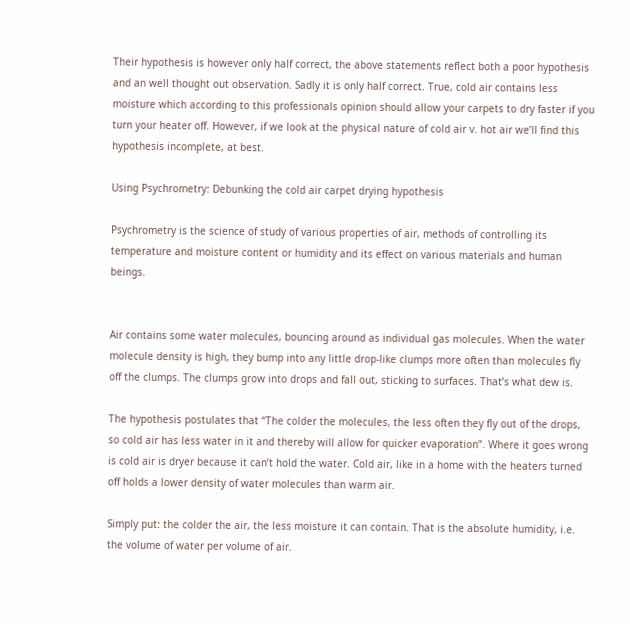Their hypothesis is however only half correct, the above statements reflect both a poor hypothesis and an well thought out observation. Sadly it is only half correct. True, cold air contains less moisture which according to this professionals opinion should allow your carpets to dry faster if you turn your heater off. However, if we look at the physical nature of cold air v. hot air we’ll find this hypothesis incomplete, at best.

Using Psychrometry: Debunking the cold air carpet drying hypothesis

Psychrometry is the science of study of various properties of air, methods of controlling its temperature and moisture content or humidity and its effect on various materials and human beings.


Air contains some water molecules, bouncing around as individual gas molecules. When the water molecule density is high, they bump into any little drop-like clumps more often than molecules fly off the clumps. The clumps grow into drops and fall out, sticking to surfaces. That’s what dew is.

The hypothesis postulates that “The colder the molecules, the less often they fly out of the drops, so cold air has less water in it and thereby will allow for quicker evaporation”. Where it goes wrong is cold air is dryer because it can’t hold the water. Cold air, like in a home with the heaters turned off holds a lower density of water molecules than warm air.

Simply put: the colder the air, the less moisture it can contain. That is the absolute humidity, i.e. the volume of water per volume of air.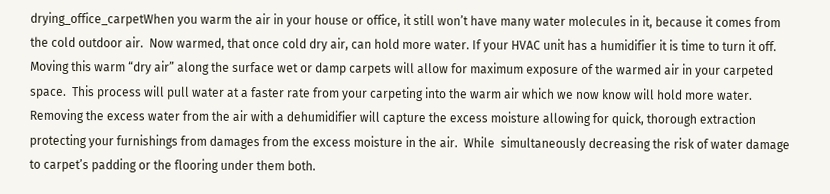drying_office_carpetWhen you warm the air in your house or office, it still won’t have many water molecules in it, because it comes from the cold outdoor air.  Now warmed, that once cold dry air, can hold more water. If your HVAC unit has a humidifier it is time to turn it off.  Moving this warm “dry air” along the surface wet or damp carpets will allow for maximum exposure of the warmed air in your carpeted space.  This process will pull water at a faster rate from your carpeting into the warm air which we now know will hold more water.   Removing the excess water from the air with a dehumidifier will capture the excess moisture allowing for quick, thorough extraction protecting your furnishings from damages from the excess moisture in the air.  While  simultaneously decreasing the risk of water damage to carpet’s padding or the flooring under them both.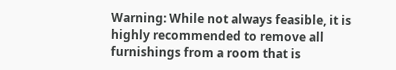Warning: While not always feasible, it is highly recommended to remove all furnishings from a room that is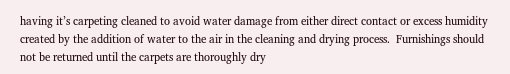having it’s carpeting cleaned to avoid water damage from either direct contact or excess humidity created by the addition of water to the air in the cleaning and drying process.  Furnishings should not be returned until the carpets are thoroughly dry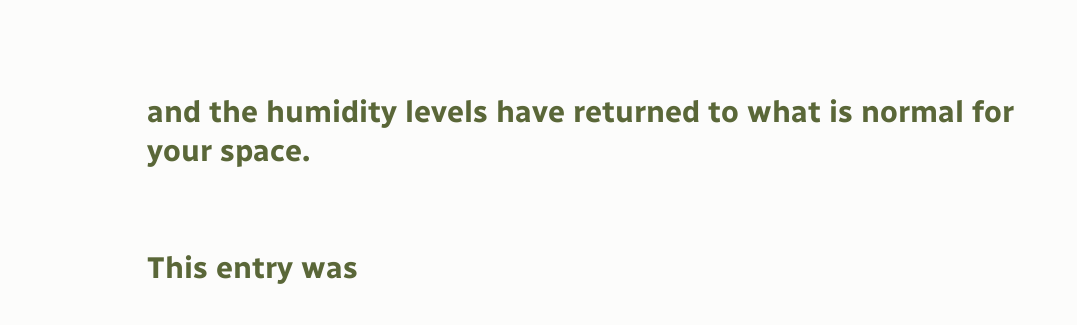and the humidity levels have returned to what is normal for your space.


This entry was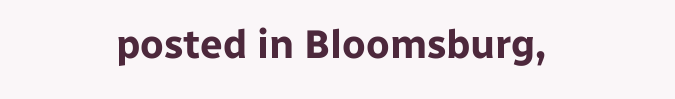posted in Bloomsburg,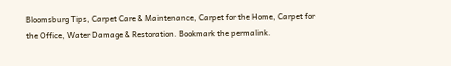Bloomsburg Tips, Carpet Care & Maintenance, Carpet for the Home, Carpet for the Office, Water Damage & Restoration. Bookmark the permalink.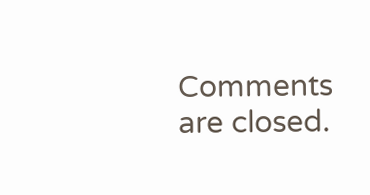Comments are closed.